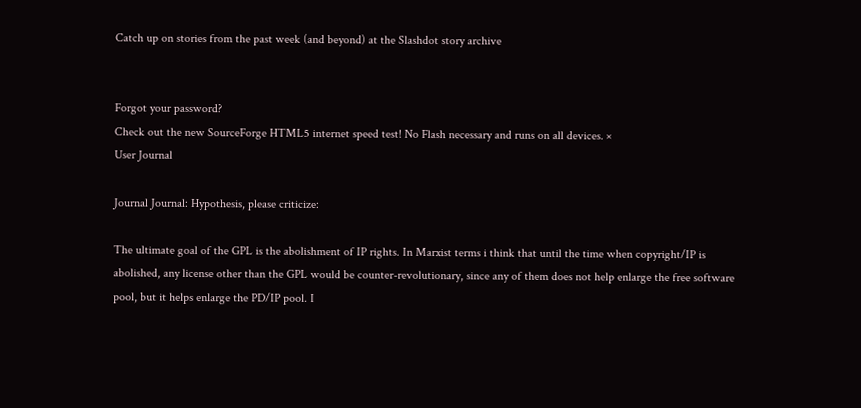Catch up on stories from the past week (and beyond) at the Slashdot story archive


Forgot your password?
Check out the new SourceForge HTML5 internet speed test! No Flash necessary and runs on all devices. ×
User Journal

Journal Journal: Hypothesis, please criticize:

The ultimate goal of the GPL is the abolishment of IP rights. In Marxist terms i think that until the time when copyright/IP is abolished, any license other than the GPL would be counter-revolutionary, since any of them does not help enlarge the free software pool, but it helps enlarge the PD/IP pool. I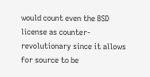would count even the BSD license as counter-revolutionary since it allows for source to be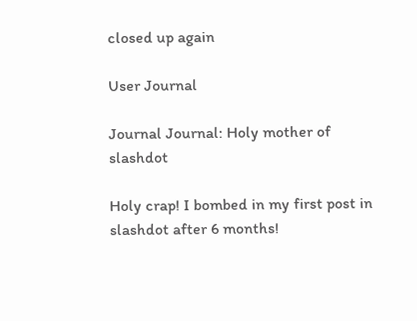closed up again

User Journal

Journal Journal: Holy mother of slashdot

Holy crap! I bombed in my first post in slashdot after 6 months!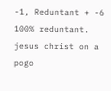-1, Reduntant + -6 100% reduntant. jesus christ on a pogo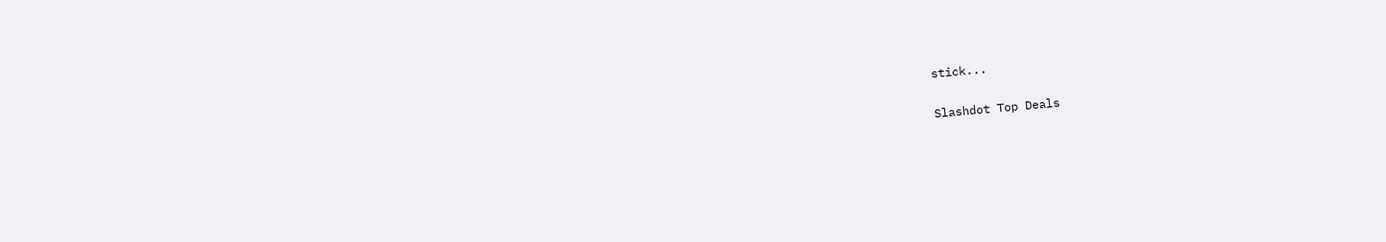stick...

Slashdot Top Deals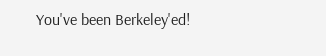You've been Berkeley'ed!